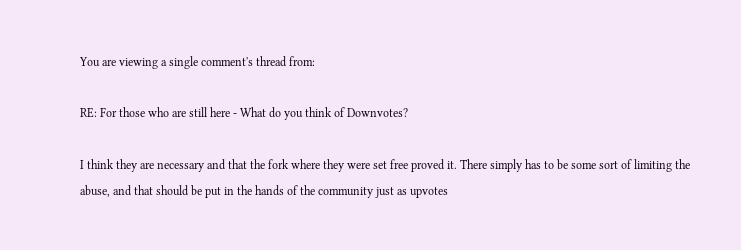You are viewing a single comment's thread from:

RE: For those who are still here - What do you think of Downvotes?

I think they are necessary and that the fork where they were set free proved it. There simply has to be some sort of limiting the abuse, and that should be put in the hands of the community just as upvotes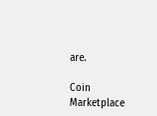are.

Coin Marketplace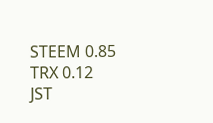STEEM 0.85
TRX 0.12
JST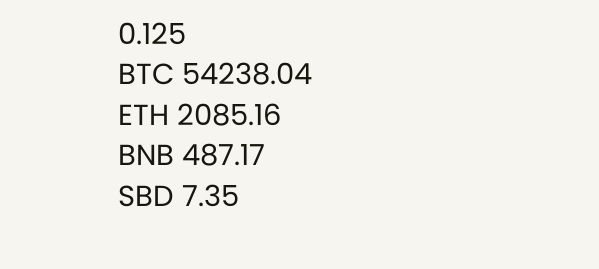0.125
BTC 54238.04
ETH 2085.16
BNB 487.17
SBD 7.35